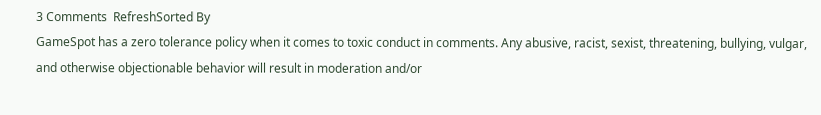3 Comments  RefreshSorted By
GameSpot has a zero tolerance policy when it comes to toxic conduct in comments. Any abusive, racist, sexist, threatening, bullying, vulgar, and otherwise objectionable behavior will result in moderation and/or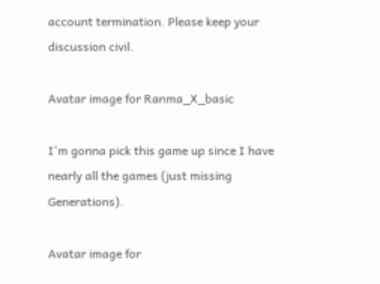account termination. Please keep your discussion civil.

Avatar image for Ranma_X_basic

I'm gonna pick this game up since I have nearly all the games (just missing Generations).

Avatar image for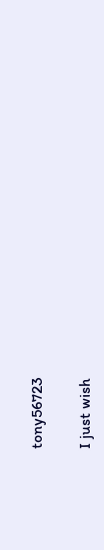tony56723

I just wish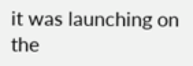it was launching on the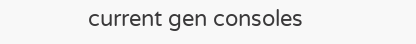current gen consoles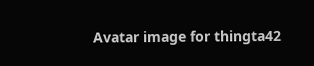Avatar image for thingta42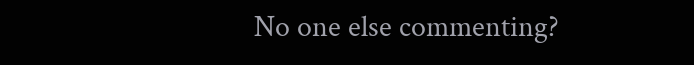No one else commenting?